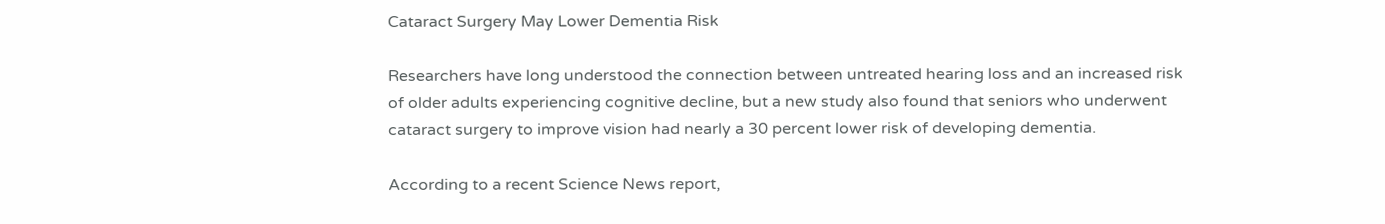Cataract Surgery May Lower Dementia Risk

Researchers have long understood the connection between untreated hearing loss and an increased risk of older adults experiencing cognitive decline, but a new study also found that seniors who underwent cataract surgery to improve vision had nearly a 30 percent lower risk of developing dementia.

According to a recent Science News report,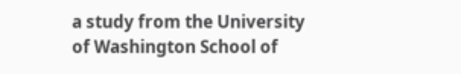a study from the University of Washington School of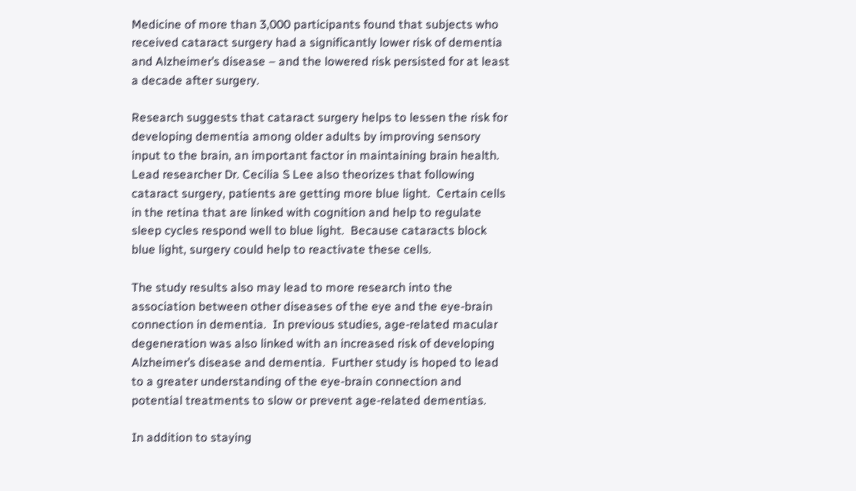Medicine of more than 3,000 participants found that subjects who received cataract surgery had a significantly lower risk of dementia and Alzheimer’s disease – and the lowered risk persisted for at least a decade after surgery.

Research suggests that cataract surgery helps to lessen the risk for developing dementia among older adults by improving sensory input to the brain, an important factor in maintaining brain health.   Lead researcher Dr. Cecilia S Lee also theorizes that following cataract surgery, patients are getting more blue light.  Certain cells in the retina that are linked with cognition and help to regulate sleep cycles respond well to blue light.  Because cataracts block blue light, surgery could help to reactivate these cells.

The study results also may lead to more research into the association between other diseases of the eye and the eye-brain connection in dementia.  In previous studies, age-related macular degeneration was also linked with an increased risk of developing Alzheimer’s disease and dementia.  Further study is hoped to lead to a greater understanding of the eye-brain connection and potential treatments to slow or prevent age-related dementias.

In addition to staying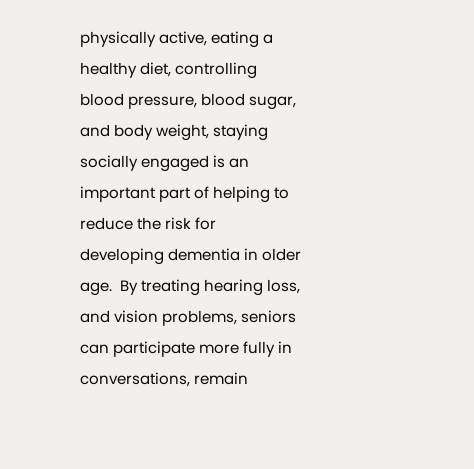physically active, eating a healthy diet, controlling blood pressure, blood sugar, and body weight, staying socially engaged is an important part of helping to reduce the risk for developing dementia in older age.  By treating hearing loss, and vision problems, seniors can participate more fully in conversations, remain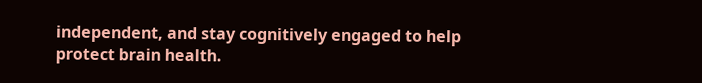independent, and stay cognitively engaged to help protect brain health.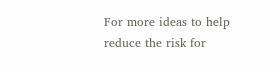For more ideas to help reduce the risk for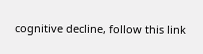cognitive decline, follow this link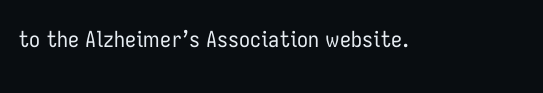to the Alzheimer’s Association website.